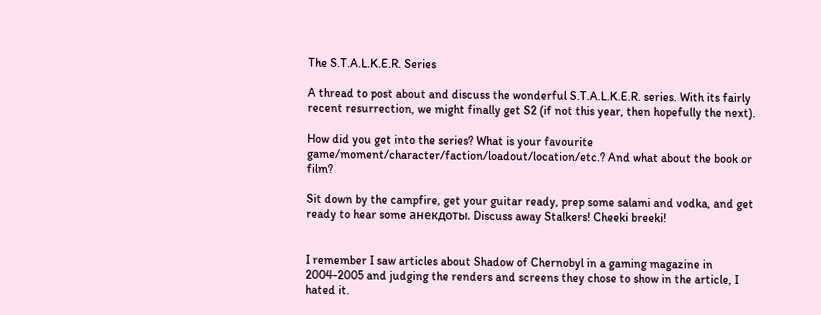The S.T.A.L.K.E.R. Series

A thread to post about and discuss the wonderful S.T.A.L.K.E.R. series. With its fairly recent resurrection, we might finally get S2 (if not this year, then hopefully the next).

How did you get into the series? What is your favourite game/moment/character/faction/loadout/location/etc.? And what about the book or film?

Sit down by the campfire, get your guitar ready, prep some salami and vodka, and get ready to hear some анекдoты. Discuss away Stalkers! Cheeki breeki!


I remember I saw articles about Shadow of Chernobyl in a gaming magazine in 2004-2005 and judging the renders and screens they chose to show in the article, I hated it.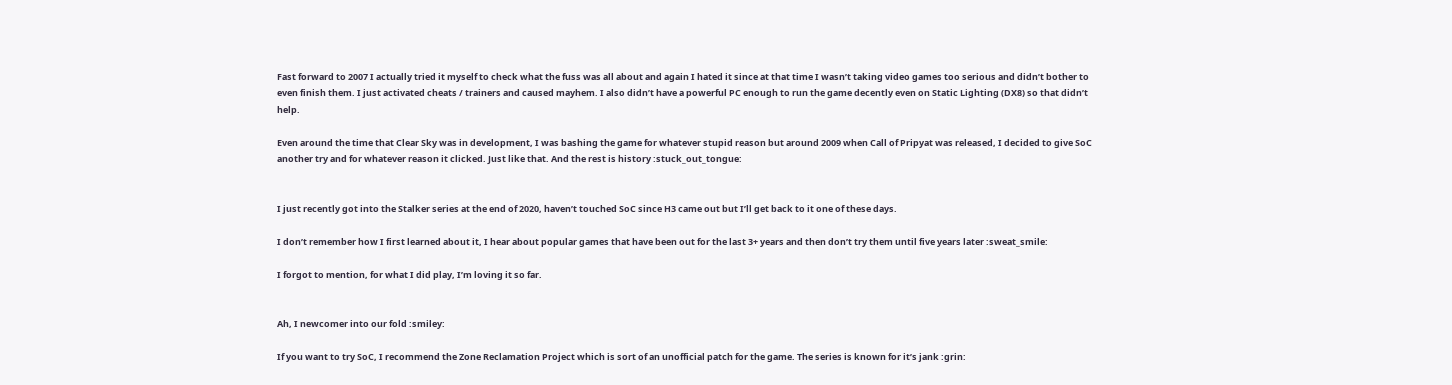Fast forward to 2007 I actually tried it myself to check what the fuss was all about and again I hated it since at that time I wasn’t taking video games too serious and didn’t bother to even finish them. I just activated cheats / trainers and caused mayhem. I also didn’t have a powerful PC enough to run the game decently even on Static Lighting (DX8) so that didn’t help.

Even around the time that Clear Sky was in development, I was bashing the game for whatever stupid reason but around 2009 when Call of Pripyat was released, I decided to give SoC another try and for whatever reason it clicked. Just like that. And the rest is history :stuck_out_tongue:


I just recently got into the Stalker series at the end of 2020, haven’t touched SoC since H3 came out but I’ll get back to it one of these days.

I don’t remember how I first learned about it, I hear about popular games that have been out for the last 3+ years and then don’t try them until five years later :sweat_smile:

I forgot to mention, for what I did play, I’m loving it so far.


Ah, I newcomer into our fold :smiley:

If you want to try SoC, I recommend the Zone Reclamation Project which is sort of an unofficial patch for the game. The series is known for it’s jank :grin: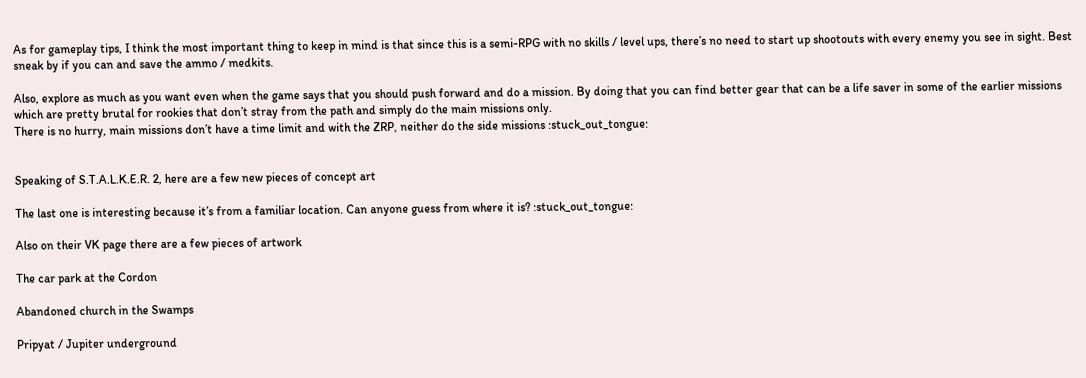As for gameplay tips, I think the most important thing to keep in mind is that since this is a semi-RPG with no skills / level ups, there’s no need to start up shootouts with every enemy you see in sight. Best sneak by if you can and save the ammo / medkits.

Also, explore as much as you want even when the game says that you should push forward and do a mission. By doing that you can find better gear that can be a life saver in some of the earlier missions which are pretty brutal for rookies that don’t stray from the path and simply do the main missions only.
There is no hurry, main missions don’t have a time limit and with the ZRP, neither do the side missions :stuck_out_tongue:


Speaking of S.T.A.L.K.E.R. 2, here are a few new pieces of concept art

The last one is interesting because it’s from a familiar location. Can anyone guess from where it is? :stuck_out_tongue:

Also on their VK page there are a few pieces of artwork

The car park at the Cordon

Abandoned church in the Swamps

Pripyat / Jupiter underground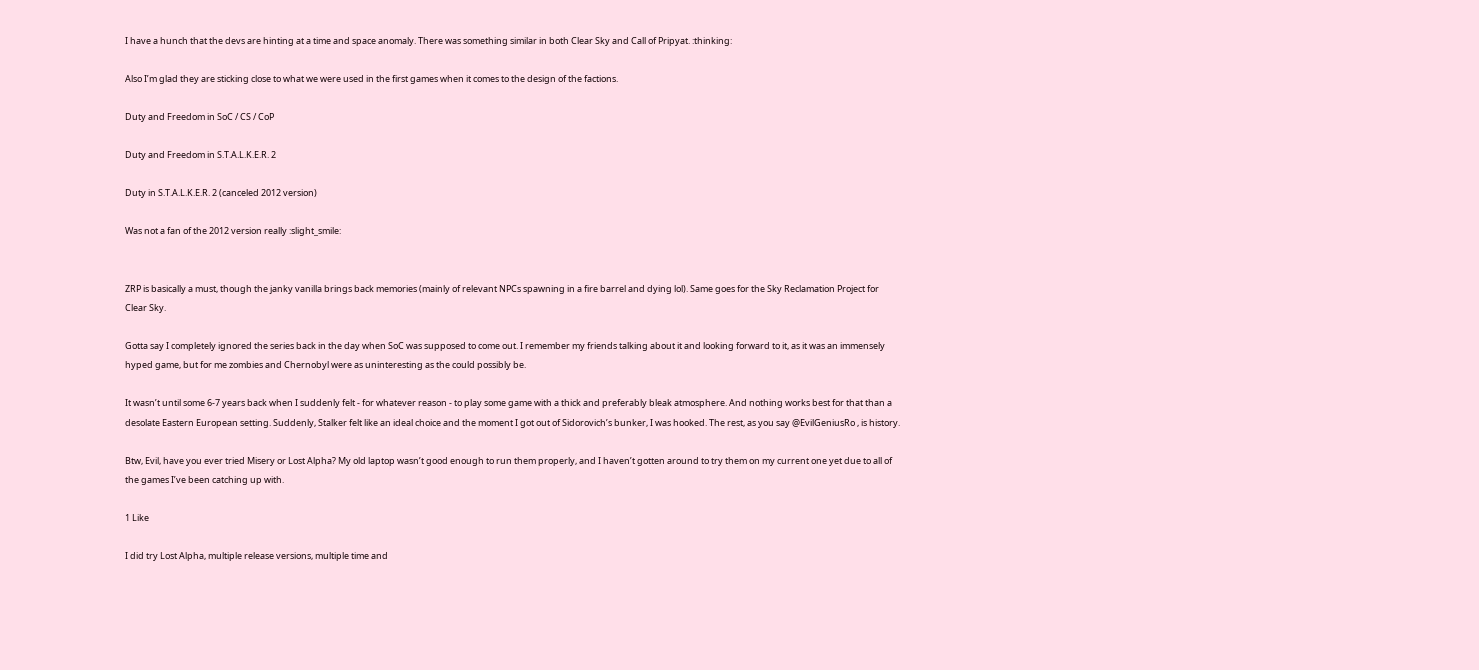I have a hunch that the devs are hinting at a time and space anomaly. There was something similar in both Clear Sky and Call of Pripyat. :thinking:

Also I’m glad they are sticking close to what we were used in the first games when it comes to the design of the factions.

Duty and Freedom in SoC / CS / CoP

Duty and Freedom in S.T.A.L.K.E.R. 2

Duty in S.T.A.L.K.E.R. 2 (canceled 2012 version)

Was not a fan of the 2012 version really :slight_smile:


ZRP is basically a must, though the janky vanilla brings back memories (mainly of relevant NPCs spawning in a fire barrel and dying lol). Same goes for the Sky Reclamation Project for Clear Sky.

Gotta say I completely ignored the series back in the day when SoC was supposed to come out. I remember my friends talking about it and looking forward to it, as it was an immensely hyped game, but for me zombies and Chernobyl were as uninteresting as the could possibly be.

It wasn’t until some 6-7 years back when I suddenly felt - for whatever reason - to play some game with a thick and preferably bleak atmosphere. And nothing works best for that than a desolate Eastern European setting. Suddenly, Stalker felt like an ideal choice and the moment I got out of Sidorovich’s bunker, I was hooked. The rest, as you say @EvilGeniusRo , is history.

Btw, Evil, have you ever tried Misery or Lost Alpha? My old laptop wasn’t good enough to run them properly, and I haven’t gotten around to try them on my current one yet due to all of the games I’ve been catching up with.

1 Like

I did try Lost Alpha, multiple release versions, multiple time and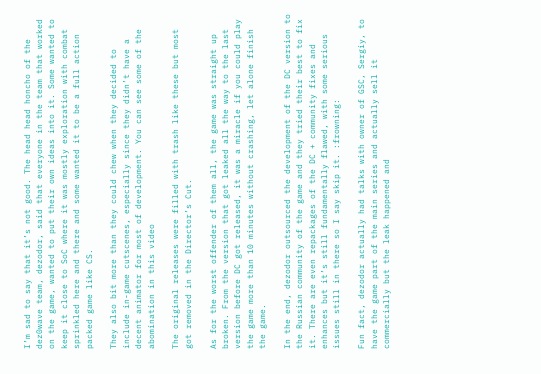I’m sad to say that it’s not good. The head head honcho of the dez0wave team, dezodor, said that everyone in the team that worked on the game, wanted to put their own ideas into it. Some wanted to keep it close to SoC where it was mostly exploration with combat sprinkled here and there and some wanted it to be a full action packed game like CS.

They also bit more than they could chew when they decided to include in-game cutscenes, especially since they didn’t have a decent animator for most of development. You can see some of the abomination in this video

The original releases were filled with trash like these but most got removed in the Director’s Cut.

As for the worst offender of them all, the game was straight up broken. From the version that got leaked all the way to the last version before DC got released, it was a miracle if you could play the game more than 10 minutes without crashing, let alone finish the game.

In the end, dezodor outsourced the development of the DC version to the Russian community of the game and they tried their best to fix it. There are even repackages of the DC + community fixes and enhances but it’s still fundamentally flawed, with some serious issues still in there so I say skip it. :frowning:

Fun fact, dezodor actually had talks with owner of GSC, Sergiy, to have the game part of the main series and actually sell it commercially but the leak happened and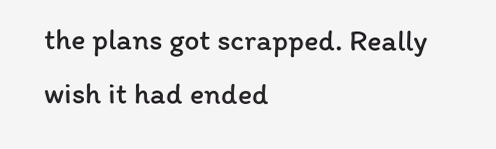the plans got scrapped. Really wish it had ended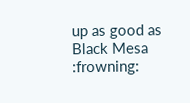up as good as Black Mesa :frowning: